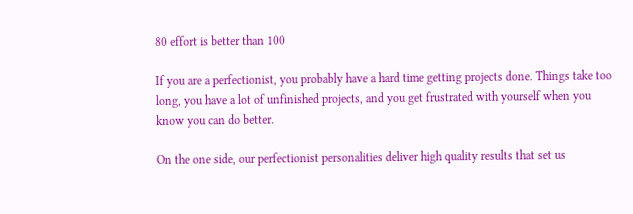80 effort is better than 100

If you are a perfectionist, you probably have a hard time getting projects done. Things take too long, you have a lot of unfinished projects, and you get frustrated with yourself when you know you can do better.

On the one side, our perfectionist personalities deliver high quality results that set us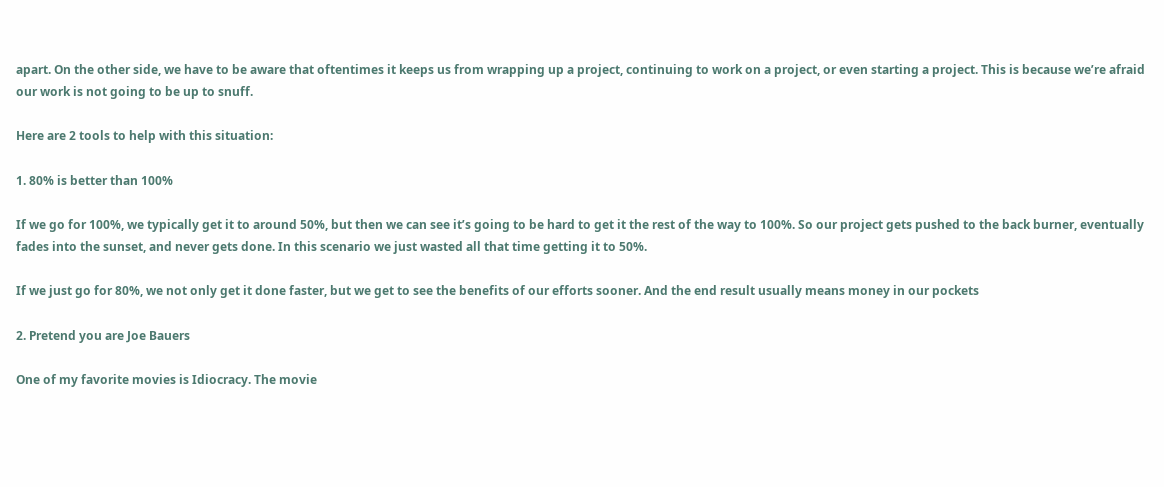apart. On the other side, we have to be aware that oftentimes it keeps us from wrapping up a project, continuing to work on a project, or even starting a project. This is because we’re afraid our work is not going to be up to snuff.

Here are 2 tools to help with this situation:

1. 80% is better than 100%

If we go for 100%, we typically get it to around 50%, but then we can see it’s going to be hard to get it the rest of the way to 100%. So our project gets pushed to the back burner, eventually fades into the sunset, and never gets done. In this scenario we just wasted all that time getting it to 50%.

If we just go for 80%, we not only get it done faster, but we get to see the benefits of our efforts sooner. And the end result usually means money in our pockets

2. Pretend you are Joe Bauers

One of my favorite movies is Idiocracy. The movie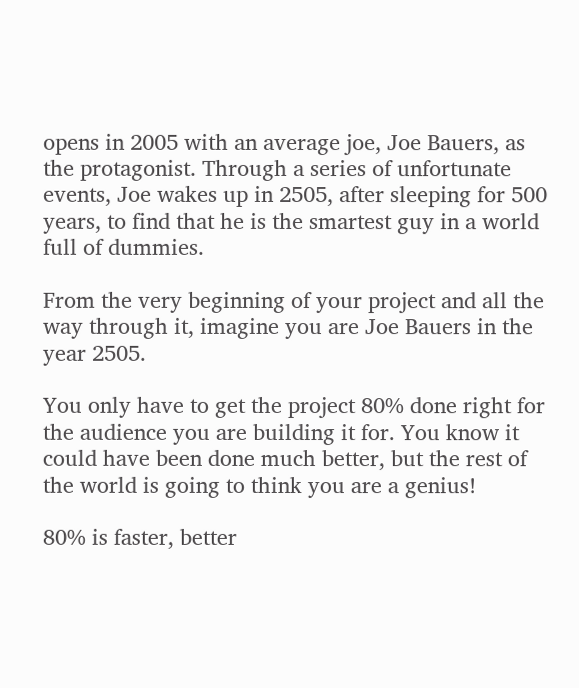opens in 2005 with an average joe, Joe Bauers, as the protagonist. Through a series of unfortunate events, Joe wakes up in 2505, after sleeping for 500 years, to find that he is the smartest guy in a world full of dummies.

From the very beginning of your project and all the way through it, imagine you are Joe Bauers in the year 2505.

You only have to get the project 80% done right for the audience you are building it for. You know it could have been done much better, but the rest of the world is going to think you are a genius!

80% is faster, better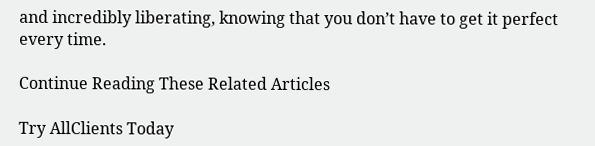and incredibly liberating, knowing that you don’t have to get it perfect every time.

Continue Reading These Related Articles

Try AllClients Today